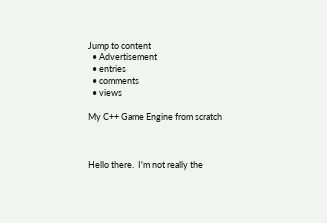Jump to content
  • Advertisement
  • entries
  • comments
  • views

My C++ Game Engine from scratch



Hello there.  I'm not really the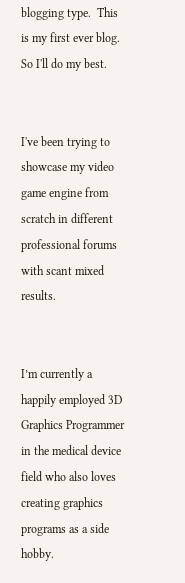blogging type.  This is my first ever blog.  So I'll do my best.


I've been trying to showcase my video game engine from scratch in different professional forums with scant mixed results.


I’m currently a happily employed 3D Graphics Programmer in the medical device field who also loves creating graphics programs as a side hobby.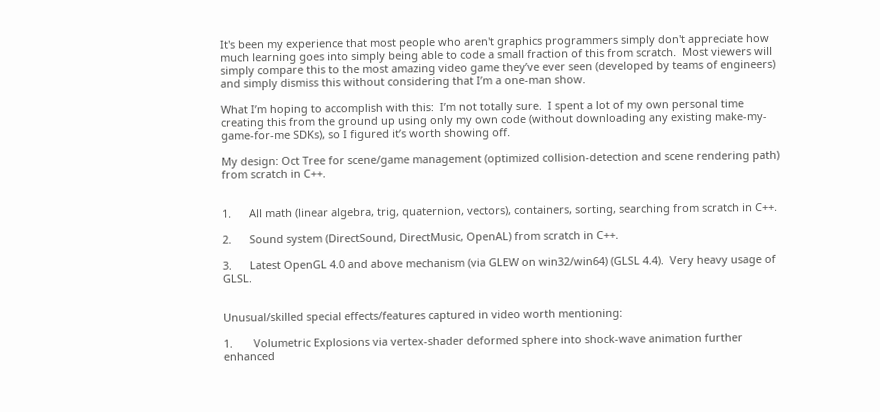It's been my experience that most people who aren't graphics programmers simply don't appreciate how much learning goes into simply being able to code a small fraction of this from scratch.  Most viewers will simply compare this to the most amazing video game they’ve ever seen (developed by teams of engineers) and simply dismiss this without considering that I’m a one-man show.

What I’m hoping to accomplish with this:  I’m not totally sure.  I spent a lot of my own personal time creating this from the ground up using only my own code (without downloading any existing make-my-game-for-me SDKs), so I figured it’s worth showing off.

My design: Oct Tree for scene/game management (optimized collision-detection and scene rendering path) from scratch in C++.


1.      All math (linear algebra, trig, quaternion, vectors), containers, sorting, searching from scratch in C++.

2.      Sound system (DirectSound, DirectMusic, OpenAL) from scratch in C++.

3.      Latest OpenGL 4.0 and above mechanism (via GLEW on win32/win64) (GLSL 4.4).  Very heavy usage of GLSL.


Unusual/skilled special effects/features captured in video worth mentioning:

1.       Volumetric Explosions via vertex-shader deformed sphere into shock-wave animation further enhanced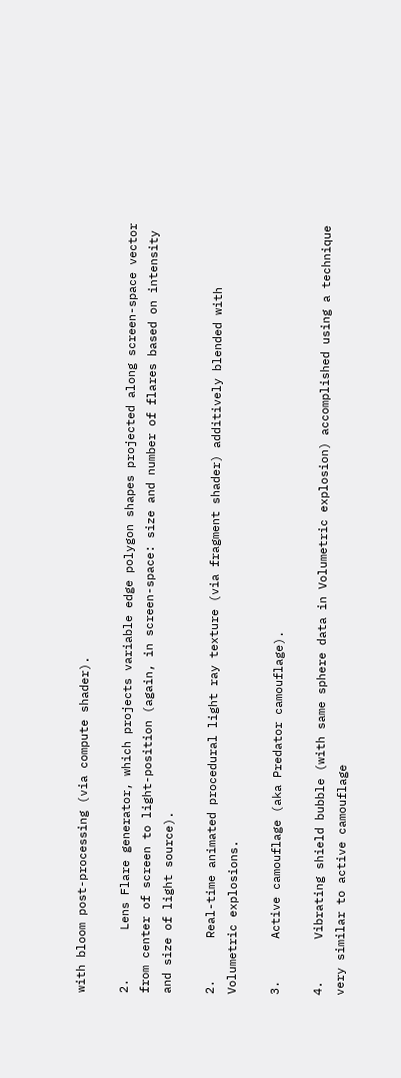with bloom post-processing (via compute shader).

2.       Lens Flare generator, which projects variable edge polygon shapes projected along screen-space vector from center of screen to light-position (again, in screen-space: size and number of flares based on intensity and size of light source).

2.      Real-time animated procedural light ray texture (via fragment shader) additively blended with Volumetric explosions.

3.      Active camouflage (aka Predator camouflage).

4.      Vibrating shield bubble (with same sphere data in Volumetric explosion) accomplished using a technique very similar to active camouflage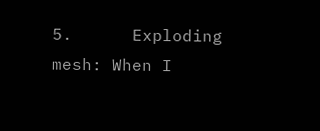5.      Exploding mesh: When I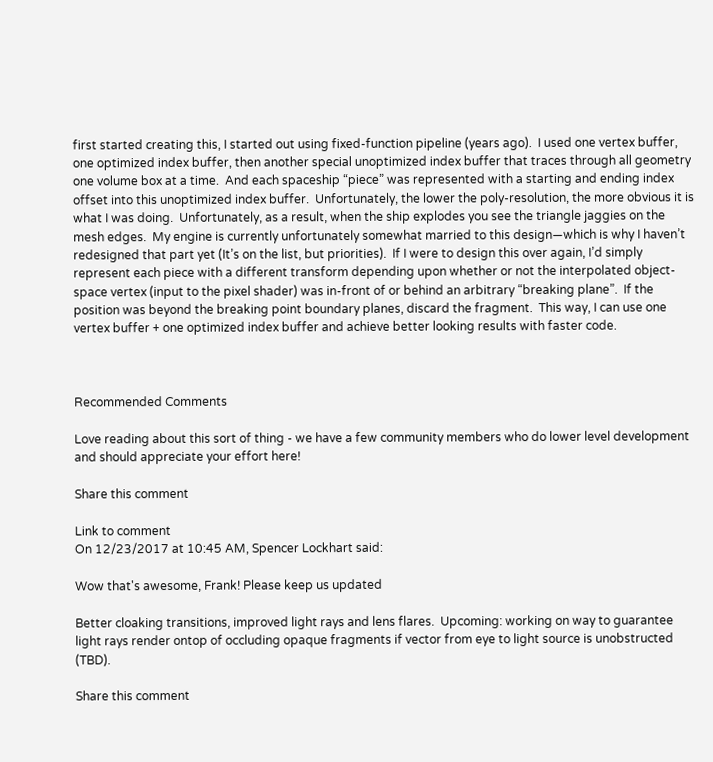first started creating this, I started out using fixed-function pipeline (years ago).  I used one vertex buffer, one optimized index buffer, then another special unoptimized index buffer that traces through all geometry one volume box at a time.  And each spaceship “piece” was represented with a starting and ending index offset into this unoptimized index buffer.  Unfortunately, the lower the poly-resolution, the more obvious it is what I was doing.  Unfortunately, as a result, when the ship explodes you see the triangle jaggies on the mesh edges.  My engine is currently unfortunately somewhat married to this design—which is why I haven’t redesigned that part yet (It’s on the list, but priorities).  If I were to design this over again, I’d simply represent each piece with a different transform depending upon whether or not the interpolated object-space vertex (input to the pixel shader) was in-front of or behind an arbitrary “breaking plane”.  If the position was beyond the breaking point boundary planes, discard the fragment.  This way, I can use one vertex buffer + one optimized index buffer and achieve better looking results with faster code.



Recommended Comments

Love reading about this sort of thing - we have a few community members who do lower level development and should appreciate your effort here!

Share this comment

Link to comment
On 12/23/2017 at 10:45 AM, Spencer Lockhart said:

Wow that's awesome, Frank! Please keep us updated

Better cloaking transitions, improved light rays and lens flares.  Upcoming: working on way to guarantee light rays render ontop of occluding opaque fragments if vector from eye to light source is unobstructed (TBD).

Share this comment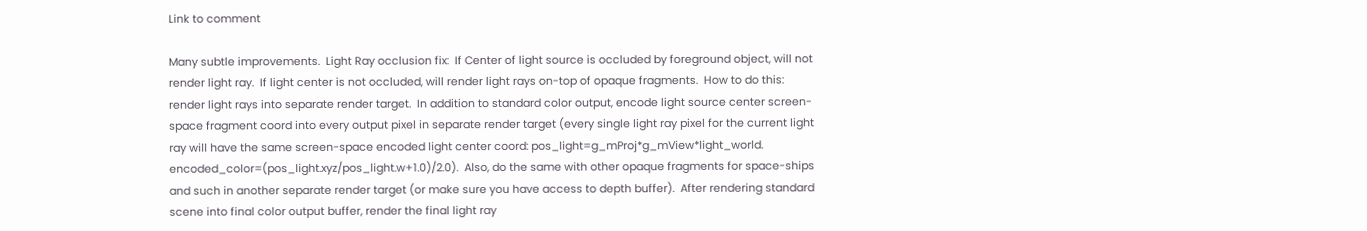Link to comment

Many subtle improvements.  Light Ray occlusion fix:  If Center of light source is occluded by foreground object, will not render light ray.  If light center is not occluded, will render light rays on-top of opaque fragments.  How to do this: render light rays into separate render target.  In addition to standard color output, encode light source center screen-space fragment coord into every output pixel in separate render target (every single light ray pixel for the current light ray will have the same screen-space encoded light center coord: pos_light=g_mProj*g_mView*light_world.  encoded_color=(pos_light.xyz/pos_light.w+1.0)/2.0).  Also, do the same with other opaque fragments for space-ships and such in another separate render target (or make sure you have access to depth buffer).  After rendering standard scene into final color output buffer, render the final light ray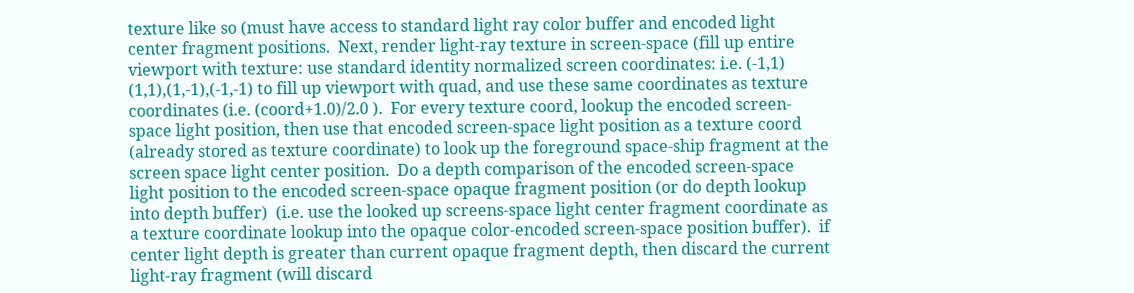texture like so (must have access to standard light ray color buffer and encoded light center fragment positions.  Next, render light-ray texture in screen-space (fill up entire viewport with texture: use standard identity normalized screen coordinates: i.e. (-1,1) (1,1),(1,-1),(-1,-1) to fill up viewport with quad, and use these same coordinates as texture coordinates (i.e. (coord+1.0)/2.0 ).  For every texture coord, lookup the encoded screen-space light position, then use that encoded screen-space light position as a texture coord (already stored as texture coordinate) to look up the foreground space-ship fragment at the screen space light center position.  Do a depth comparison of the encoded screen-space light position to the encoded screen-space opaque fragment position (or do depth lookup into depth buffer)  (i.e. use the looked up screens-space light center fragment coordinate as a texture coordinate lookup into the opaque color-encoded screen-space position buffer).  if center light depth is greater than current opaque fragment depth, then discard the current light-ray fragment (will discard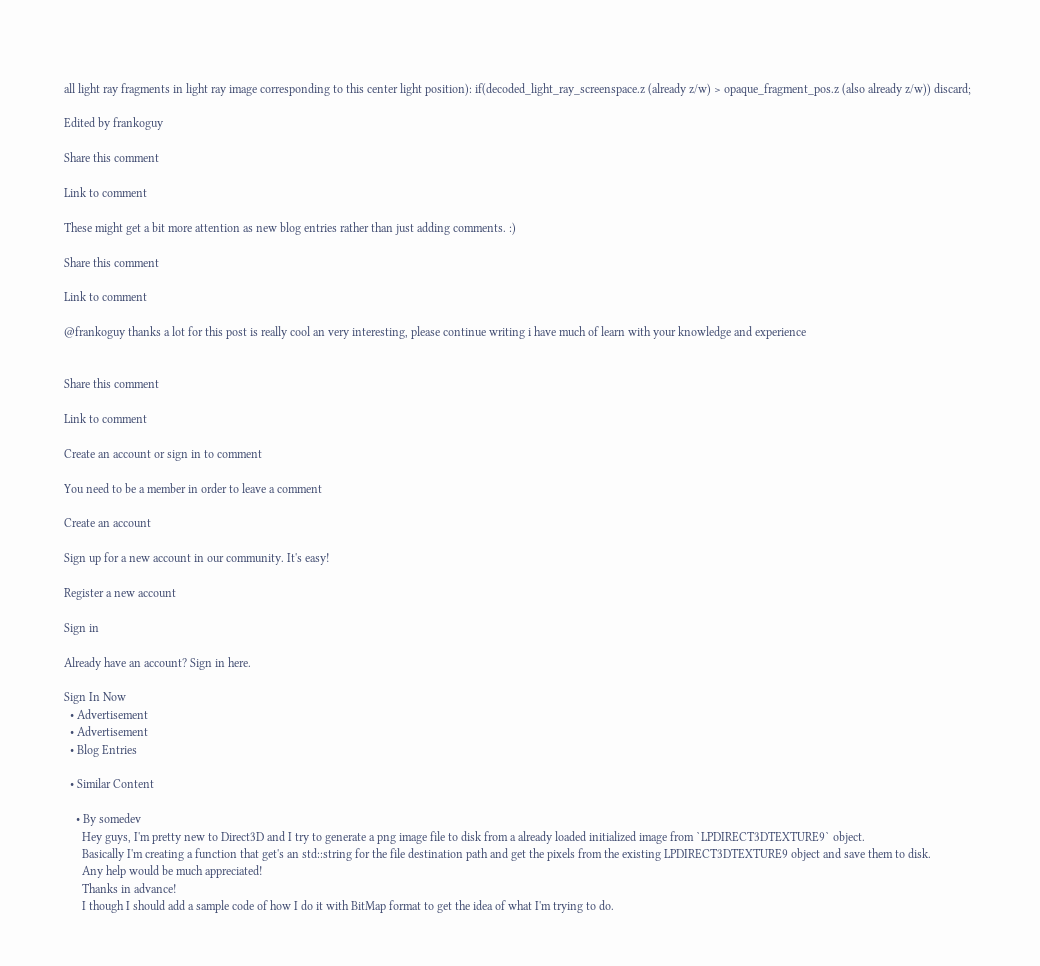all light ray fragments in light ray image corresponding to this center light position): if(decoded_light_ray_screenspace.z (already z/w) > opaque_fragment_pos.z (also already z/w)) discard;

Edited by frankoguy

Share this comment

Link to comment

These might get a bit more attention as new blog entries rather than just adding comments. :)

Share this comment

Link to comment

@frankoguy thanks a lot for this post is really cool an very interesting, please continue writing i have much of learn with your knowledge and experience


Share this comment

Link to comment

Create an account or sign in to comment

You need to be a member in order to leave a comment

Create an account

Sign up for a new account in our community. It's easy!

Register a new account

Sign in

Already have an account? Sign in here.

Sign In Now
  • Advertisement
  • Advertisement
  • Blog Entries

  • Similar Content

    • By somedev
      Hey guys, I'm pretty new to Direct3D and I try to generate a png image file to disk from a already loaded initialized image from `LPDIRECT3DTEXTURE9` object.
      Basically I'm creating a function that get's an std::string for the file destination path and get the pixels from the existing LPDIRECT3DTEXTURE9 object and save them to disk.
      Any help would be much appreciated!
      Thanks in advance!
      I though I should add a sample code of how I do it with BitMap format to get the idea of what I'm trying to do.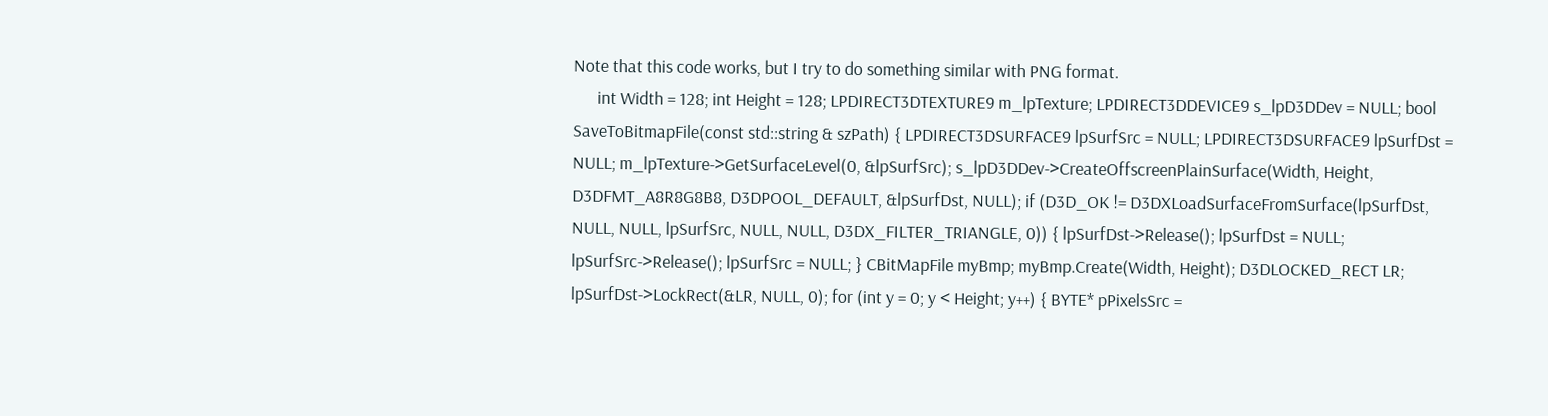Note that this code works, but I try to do something similar with PNG format.
      int Width = 128; int Height = 128; LPDIRECT3DTEXTURE9 m_lpTexture; LPDIRECT3DDEVICE9 s_lpD3DDev = NULL; bool SaveToBitmapFile(const std::string & szPath) { LPDIRECT3DSURFACE9 lpSurfSrc = NULL; LPDIRECT3DSURFACE9 lpSurfDst = NULL; m_lpTexture->GetSurfaceLevel(0, &lpSurfSrc); s_lpD3DDev->CreateOffscreenPlainSurface(Width, Height, D3DFMT_A8R8G8B8, D3DPOOL_DEFAULT, &lpSurfDst, NULL); if (D3D_OK != D3DXLoadSurfaceFromSurface(lpSurfDst, NULL, NULL, lpSurfSrc, NULL, NULL, D3DX_FILTER_TRIANGLE, 0)) { lpSurfDst->Release(); lpSurfDst = NULL; lpSurfSrc->Release(); lpSurfSrc = NULL; } CBitMapFile myBmp; myBmp.Create(Width, Height); D3DLOCKED_RECT LR; lpSurfDst->LockRect(&LR, NULL, 0); for (int y = 0; y < Height; y++) { BYTE* pPixelsSrc =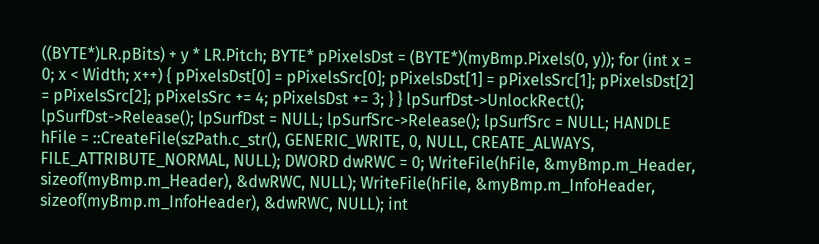((BYTE*)LR.pBits) + y * LR.Pitch; BYTE* pPixelsDst = (BYTE*)(myBmp.Pixels(0, y)); for (int x = 0; x < Width; x++) { pPixelsDst[0] = pPixelsSrc[0]; pPixelsDst[1] = pPixelsSrc[1]; pPixelsDst[2] = pPixelsSrc[2]; pPixelsSrc += 4; pPixelsDst += 3; } } lpSurfDst->UnlockRect(); lpSurfDst->Release(); lpSurfDst = NULL; lpSurfSrc->Release(); lpSurfSrc = NULL; HANDLE hFile = ::CreateFile(szPath.c_str(), GENERIC_WRITE, 0, NULL, CREATE_ALWAYS, FILE_ATTRIBUTE_NORMAL, NULL); DWORD dwRWC = 0; WriteFile(hFile, &myBmp.m_Header, sizeof(myBmp.m_Header), &dwRWC, NULL); WriteFile(hFile, &myBmp.m_InfoHeader, sizeof(myBmp.m_InfoHeader), &dwRWC, NULL); int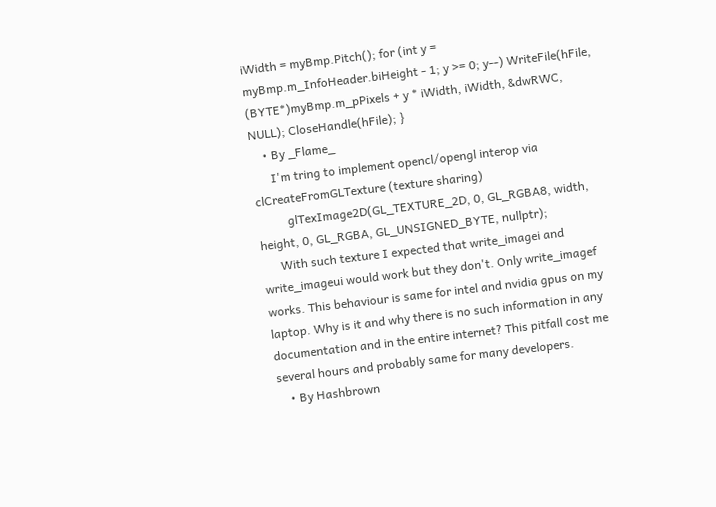iWidth = myBmp.Pitch(); for (int y = myBmp.m_InfoHeader.biHeight - 1; y >= 0; y--) WriteFile(hFile, (BYTE*)myBmp.m_pPixels + y * iWidth, iWidth, &dwRWC, NULL); CloseHandle(hFile); }
    • By _Flame_
      I'm tring to implement opencl/opengl interop via clCreateFromGLTexture (texture sharing)
          glTexImage2D(GL_TEXTURE_2D, 0, GL_RGBA8, width, height, 0, GL_RGBA, GL_UNSIGNED_BYTE, nullptr);
      With such texture I expected that write_imagei and write_imageui would work but they don't. Only write_imagef works. This behaviour is same for intel and nvidia gpus on my laptop. Why is it and why there is no such information in any documentation and in the entire internet? This pitfall cost me several hours and probably same for many developers.
    • By Hashbrown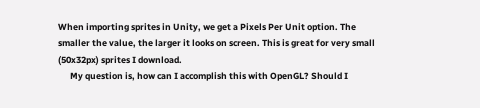When importing sprites in Unity, we get a Pixels Per Unit option. The smaller the value, the larger it looks on screen. This is great for very small (50x32px) sprites I download.
      My question is, how can I accomplish this with OpenGL? Should I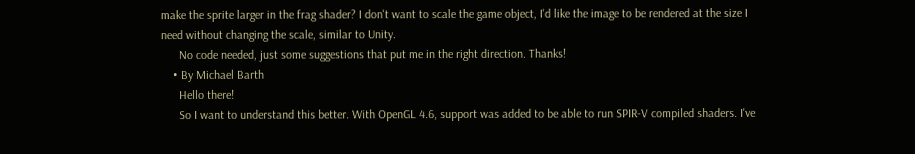make the sprite larger in the frag shader? I don't want to scale the game object, I'd like the image to be rendered at the size I need without changing the scale, similar to Unity.
      No code needed, just some suggestions that put me in the right direction. Thanks!
    • By Michael Barth
      Hello there!
      So I want to understand this better. With OpenGL 4.6, support was added to be able to run SPIR-V compiled shaders. I've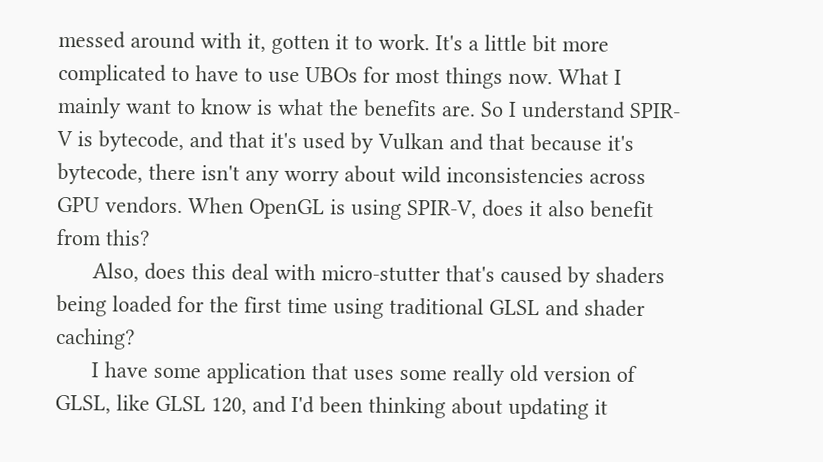messed around with it, gotten it to work. It's a little bit more complicated to have to use UBOs for most things now. What I mainly want to know is what the benefits are. So I understand SPIR-V is bytecode, and that it's used by Vulkan and that because it's bytecode, there isn't any worry about wild inconsistencies across GPU vendors. When OpenGL is using SPIR-V, does it also benefit from this?
      Also, does this deal with micro-stutter that's caused by shaders being loaded for the first time using traditional GLSL and shader caching?
      I have some application that uses some really old version of GLSL, like GLSL 120, and I'd been thinking about updating it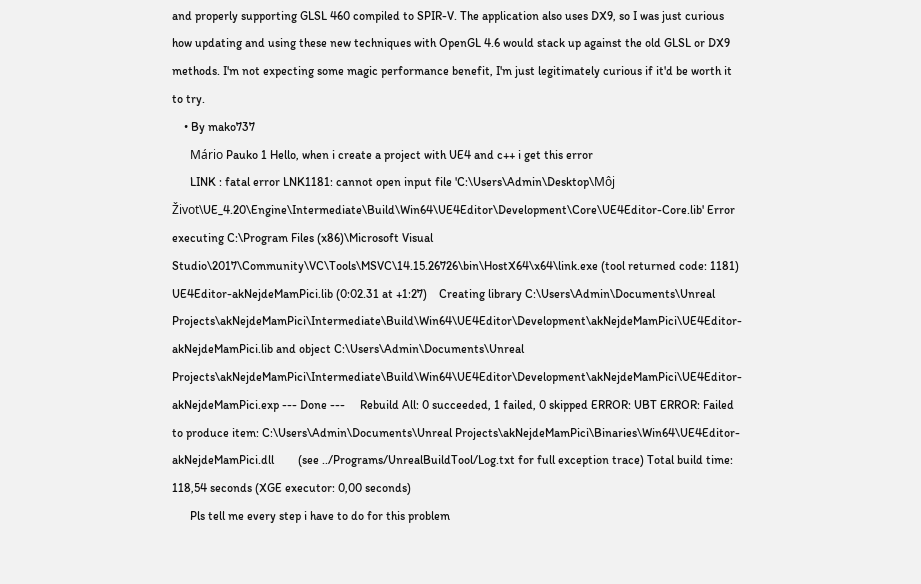and properly supporting GLSL 460 compiled to SPIR-V. The application also uses DX9, so I was just curious how updating and using these new techniques with OpenGL 4.6 would stack up against the old GLSL or DX9 methods. I'm not expecting some magic performance benefit, I'm just legitimately curious if it'd be worth it to try.
    • By mako737
      Mário Pauko 1 Hello, when i create a project with UE4 and c++ i get this error
      LINK : fatal error LNK1181: cannot open input file 'C:\Users\Admin\Desktop\Môj Život\UE_4.20\Engine\Intermediate\Build\Win64\UE4Editor\Development\Core\UE4Editor-Core.lib' Error executing C:\Program Files (x86)\Microsoft Visual Studio\2017\Community\VC\Tools\MSVC\14.15.26726\bin\HostX64\x64\link.exe (tool returned code: 1181) UE4Editor-akNejdeMamPici.lib (0:02.31 at +1:27)    Creating library C:\Users\Admin\Documents\Unreal Projects\akNejdeMamPici\Intermediate\Build\Win64\UE4Editor\Development\akNejdeMamPici\UE4Editor-akNejdeMamPici.lib and object C:\Users\Admin\Documents\Unreal Projects\akNejdeMamPici\Intermediate\Build\Win64\UE4Editor\Development\akNejdeMamPici\UE4Editor-akNejdeMamPici.exp --- Done ---     Rebuild All: 0 succeeded, 1 failed, 0 skipped ERROR: UBT ERROR: Failed to produce item: C:\Users\Admin\Documents\Unreal Projects\akNejdeMamPici\Binaries\Win64\UE4Editor-akNejdeMamPici.dll        (see ../Programs/UnrealBuildTool/Log.txt for full exception trace) Total build time: 118,54 seconds (XGE executor: 0,00 seconds)
      Pls tell me every step i have to do for this problem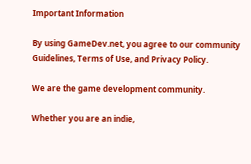Important Information

By using GameDev.net, you agree to our community Guidelines, Terms of Use, and Privacy Policy.

We are the game development community.

Whether you are an indie,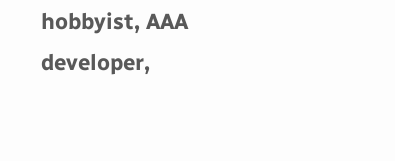hobbyist, AAA developer,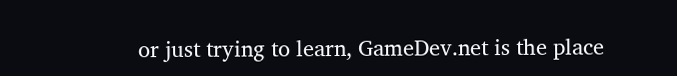or just trying to learn, GameDev.net is the place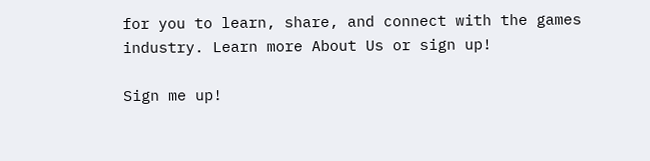for you to learn, share, and connect with the games industry. Learn more About Us or sign up!

Sign me up!